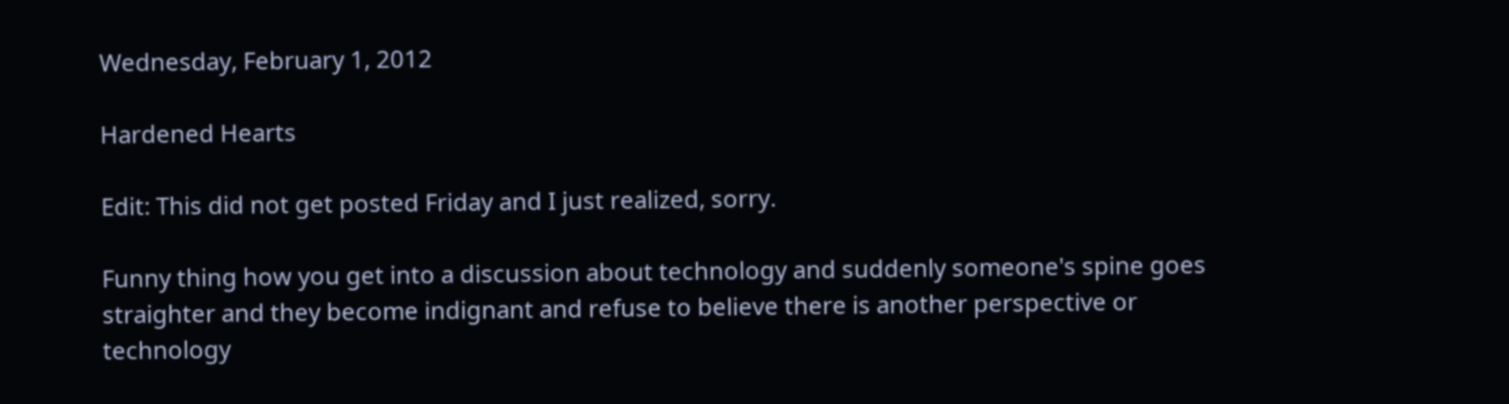Wednesday, February 1, 2012

Hardened Hearts

Edit: This did not get posted Friday and I just realized, sorry.

Funny thing how you get into a discussion about technology and suddenly someone's spine goes straighter and they become indignant and refuse to believe there is another perspective or technology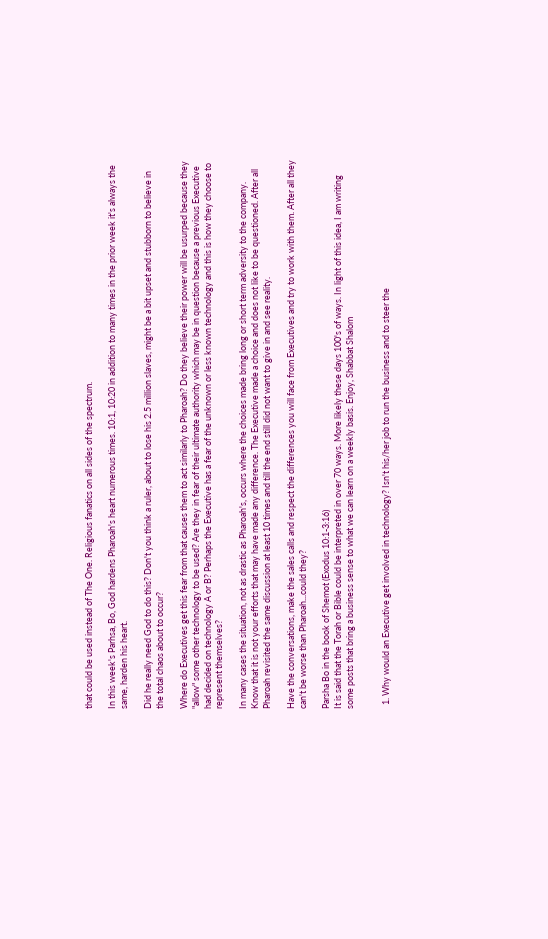that could be used instead of The One. Religious fanatics on all sides of the spectrum.

In this week's Parhsa, Bo, God hardens Pharoah's heart numerous times. 10:1, 10:20 in addition to many times in the prior week it's always the same, harden his heart.

Did he really need God to do this? Don't you think a ruler, about to lose his 2.5 million slaves, might be a bit upset and stubborn to believe in the total chaos about to occur?

Where do Executives get this fear from that causes them to act similarly to Pharoah? Do they believe their power will be usurped because they "allow" some other technology to be used? Are they in fear of their ultimate authority which may be in question because a previous Executive had decided on technology A or B? Perhaps the Executive has a fear of the unknown or less known technology and this is how they choose to represent themselves?

In many cases the situation, not as drastic as Pharoah's, occurs where the choices made bring long or short term adversity to the company. Know that it is not your efforts that may have made any difference. The Executive made a choice and does not like to be questioned. After all Pharoah revisited the same discussion at least 10 times and till the end still did not want to give in and see reality.

Have the conversations, make the sales calls and respect the differences you will face from Executives and try to work with them. After all they can't be worse than Pharoah...could they?

Parsha Bo in the book of Shemot (Exodus 10:1-3:16)
It is said that the Torah or Bible could be interpreted in over 70 ways. More likely these days 100's of ways. In light of this idea, I am writing some posts that bring a business sense to what we can learn on a weekly basis. Enjoy, Shabbat Shalom


  1. Why would an Executive get involved in technology? Isn't his/her job to run the business and to steer the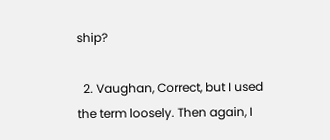ship?

  2. Vaughan, Correct, but I used the term loosely. Then again, I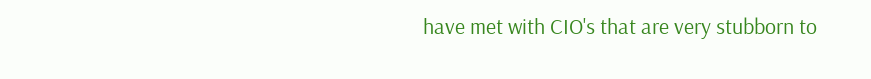have met with CIO's that are very stubborn to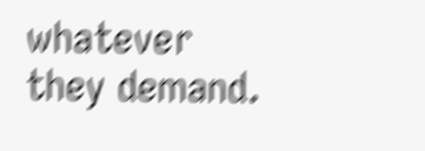whatever they demand.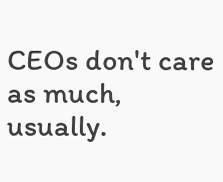CEOs don't care as much, usually.